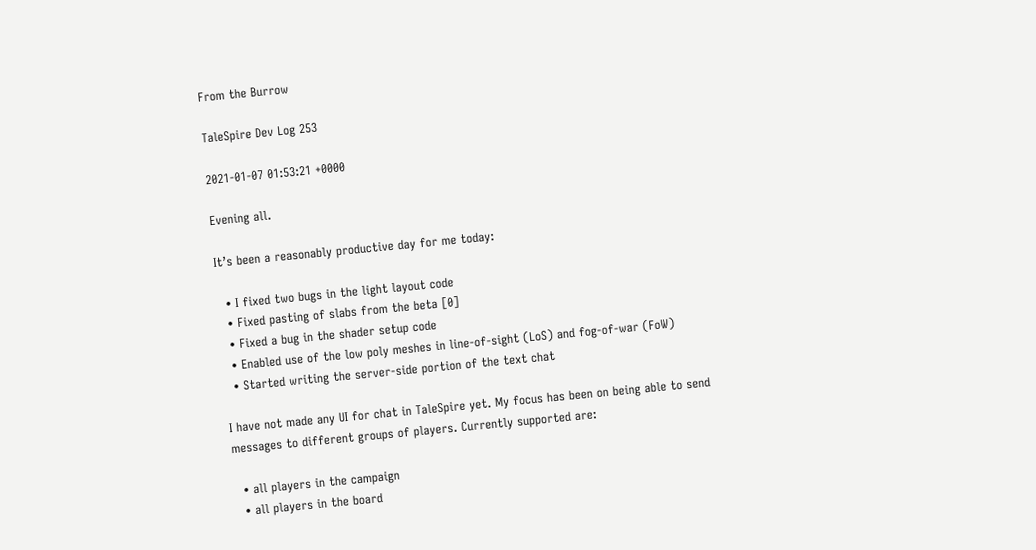From the Burrow

TaleSpire Dev Log 253

2021-01-07 01:53:21 +0000

Evening all.

It’s been a reasonably productive day for me today:

  • I fixed two bugs in the light layout code
  • Fixed pasting of slabs from the beta [0]
  • Fixed a bug in the shader setup code
  • Enabled use of the low poly meshes in line-of-sight (LoS) and fog-of-war (FoW)
  • Started writing the server-side portion of the text chat

I have not made any UI for chat in TaleSpire yet. My focus has been on being able to send messages to different groups of players. Currently supported are:

  • all players in the campaign
  • all players in the board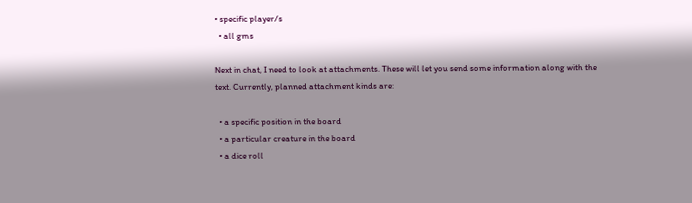• specific player/s
  • all gms

Next in chat, I need to look at attachments. These will let you send some information along with the text. Currently, planned attachment kinds are:

  • a specific position in the board
  • a particular creature in the board
  • a dice roll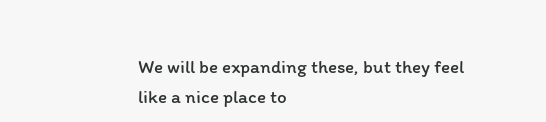We will be expanding these, but they feel like a nice place to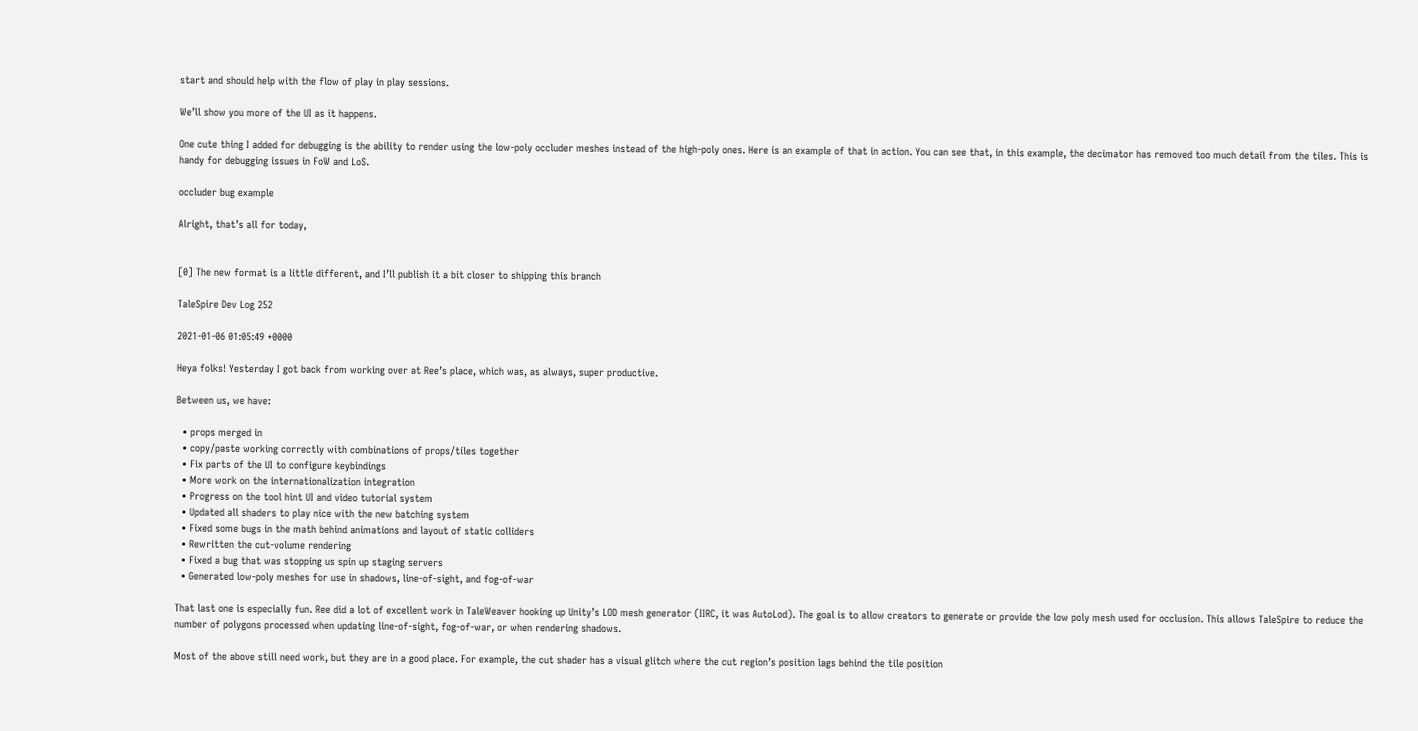start and should help with the flow of play in play sessions.

We’ll show you more of the UI as it happens.

One cute thing I added for debugging is the ability to render using the low-poly occluder meshes instead of the high-poly ones. Here is an example of that in action. You can see that, in this example, the decimator has removed too much detail from the tiles. This is handy for debugging issues in FoW and LoS.

occluder bug example

Alright, that’s all for today,


[0] The new format is a little different, and I’ll publish it a bit closer to shipping this branch

TaleSpire Dev Log 252

2021-01-06 01:05:49 +0000

Heya folks! Yesterday I got back from working over at Ree’s place, which was, as always, super productive.

Between us, we have:

  • props merged in
  • copy/paste working correctly with combinations of props/tiles together
  • Fix parts of the UI to configure keybindings
  • More work on the internationalization integration
  • Progress on the tool hint UI and video tutorial system
  • Updated all shaders to play nice with the new batching system
  • Fixed some bugs in the math behind animations and layout of static colliders
  • Rewritten the cut-volume rendering
  • Fixed a bug that was stopping us spin up staging servers
  • Generated low-poly meshes for use in shadows, line-of-sight, and fog-of-war

That last one is especially fun. Ree did a lot of excellent work in TaleWeaver hooking up Unity’s LOD mesh generator (IIRC, it was AutoLod). The goal is to allow creators to generate or provide the low poly mesh used for occlusion. This allows TaleSpire to reduce the number of polygons processed when updating line-of-sight, fog-of-war, or when rendering shadows.

Most of the above still need work, but they are in a good place. For example, the cut shader has a visual glitch where the cut region’s position lags behind the tile position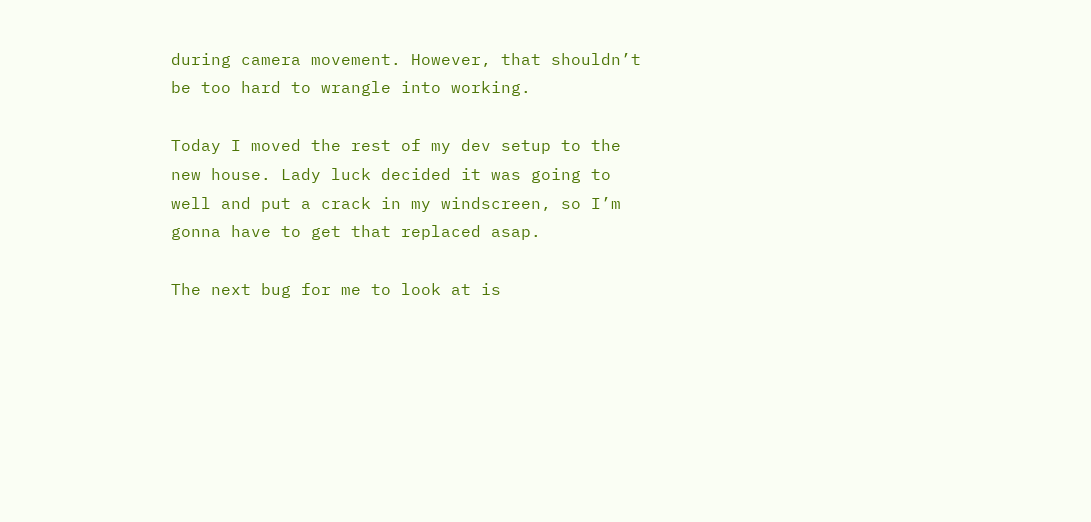during camera movement. However, that shouldn’t be too hard to wrangle into working.

Today I moved the rest of my dev setup to the new house. Lady luck decided it was going to well and put a crack in my windscreen, so I’m gonna have to get that replaced asap.

The next bug for me to look at is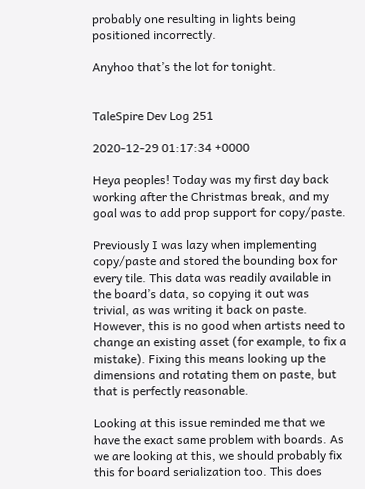probably one resulting in lights being positioned incorrectly.

Anyhoo that’s the lot for tonight.


TaleSpire Dev Log 251

2020-12-29 01:17:34 +0000

Heya peoples! Today was my first day back working after the Christmas break, and my goal was to add prop support for copy/paste.

Previously I was lazy when implementing copy/paste and stored the bounding box for every tile. This data was readily available in the board’s data, so copying it out was trivial, as was writing it back on paste. However, this is no good when artists need to change an existing asset (for example, to fix a mistake). Fixing this means looking up the dimensions and rotating them on paste, but that is perfectly reasonable.

Looking at this issue reminded me that we have the exact same problem with boards. As we are looking at this, we should probably fix this for board serialization too. This does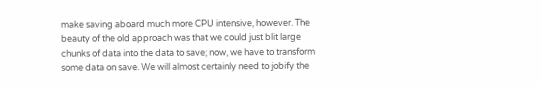make saving aboard much more CPU intensive, however. The beauty of the old approach was that we could just blit large chunks of data into the data to save; now, we have to transform some data on save. We will almost certainly need to jobify the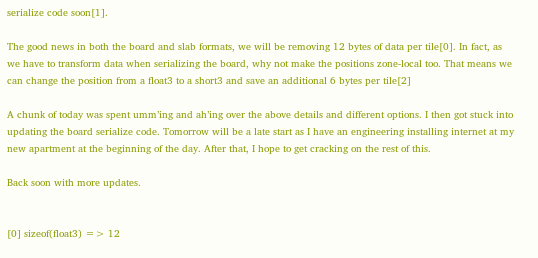serialize code soon[1].

The good news in both the board and slab formats, we will be removing 12 bytes of data per tile[0]. In fact, as we have to transform data when serializing the board, why not make the positions zone-local too. That means we can change the position from a float3 to a short3 and save an additional 6 bytes per tile[2]

A chunk of today was spent umm’ing and ah’ing over the above details and different options. I then got stuck into updating the board serialize code. Tomorrow will be a late start as I have an engineering installing internet at my new apartment at the beginning of the day. After that, I hope to get cracking on the rest of this.

Back soon with more updates.


[0] sizeof(float3) => 12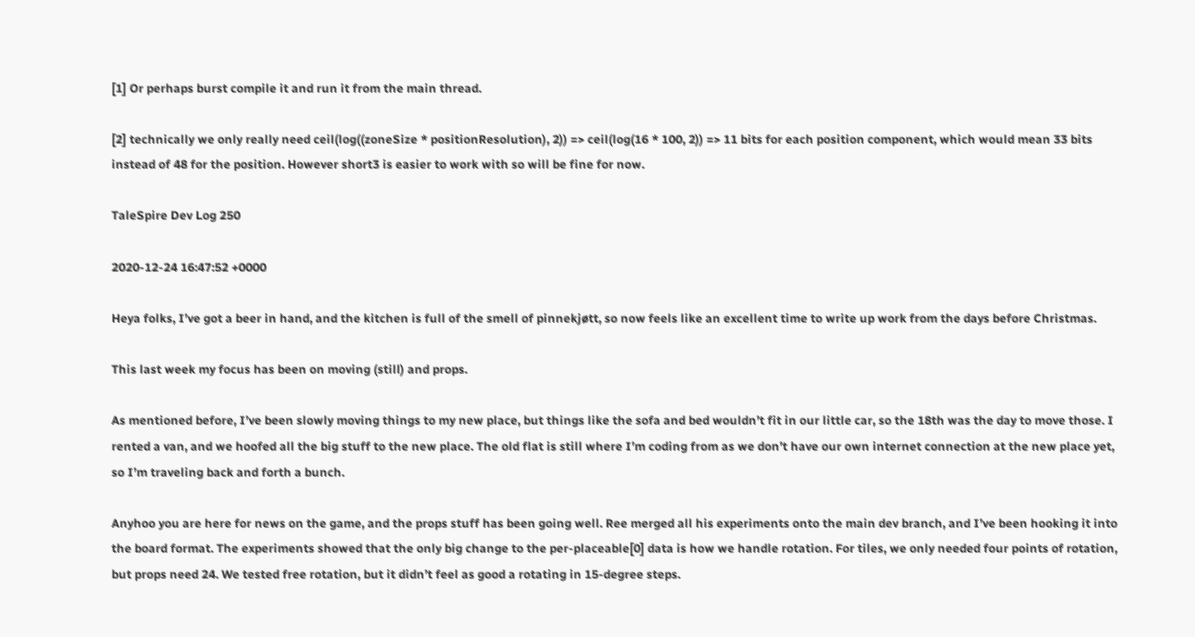[1] Or perhaps burst compile it and run it from the main thread.

[2] technically we only really need ceil(log((zoneSize * positionResolution), 2)) => ceil(log(16 * 100, 2)) => 11 bits for each position component, which would mean 33 bits instead of 48 for the position. However short3 is easier to work with so will be fine for now.

TaleSpire Dev Log 250

2020-12-24 16:47:52 +0000

Heya folks, I’ve got a beer in hand, and the kitchen is full of the smell of pinnekjøtt, so now feels like an excellent time to write up work from the days before Christmas.

This last week my focus has been on moving (still) and props.

As mentioned before, I’ve been slowly moving things to my new place, but things like the sofa and bed wouldn’t fit in our little car, so the 18th was the day to move those. I rented a van, and we hoofed all the big stuff to the new place. The old flat is still where I’m coding from as we don’t have our own internet connection at the new place yet, so I’m traveling back and forth a bunch.

Anyhoo you are here for news on the game, and the props stuff has been going well. Ree merged all his experiments onto the main dev branch, and I’ve been hooking it into the board format. The experiments showed that the only big change to the per-placeable[0] data is how we handle rotation. For tiles, we only needed four points of rotation, but props need 24. We tested free rotation, but it didn’t feel as good a rotating in 15-degree steps.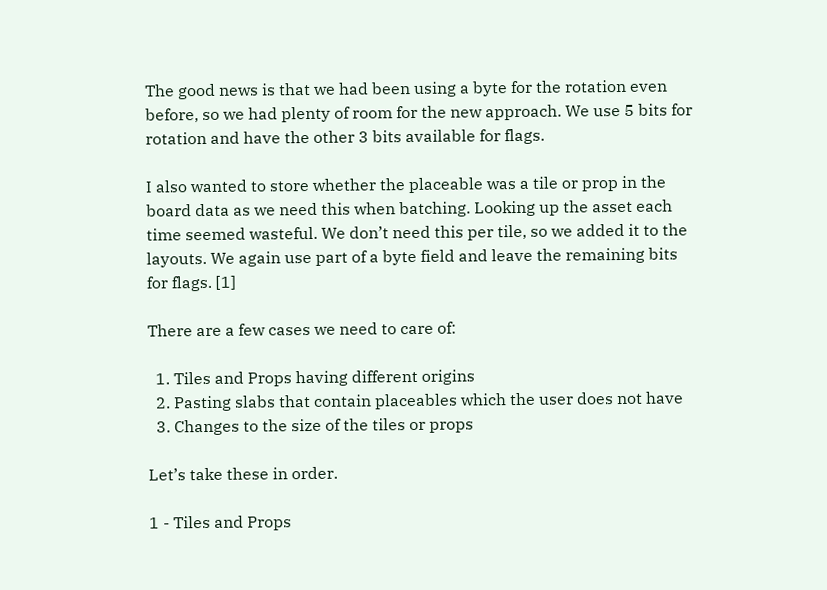The good news is that we had been using a byte for the rotation even before, so we had plenty of room for the new approach. We use 5 bits for rotation and have the other 3 bits available for flags.

I also wanted to store whether the placeable was a tile or prop in the board data as we need this when batching. Looking up the asset each time seemed wasteful. We don’t need this per tile, so we added it to the layouts. We again use part of a byte field and leave the remaining bits for flags. [1]

There are a few cases we need to care of:

  1. Tiles and Props having different origins
  2. Pasting slabs that contain placeables which the user does not have
  3. Changes to the size of the tiles or props

Let’s take these in order.

1 - Tiles and Props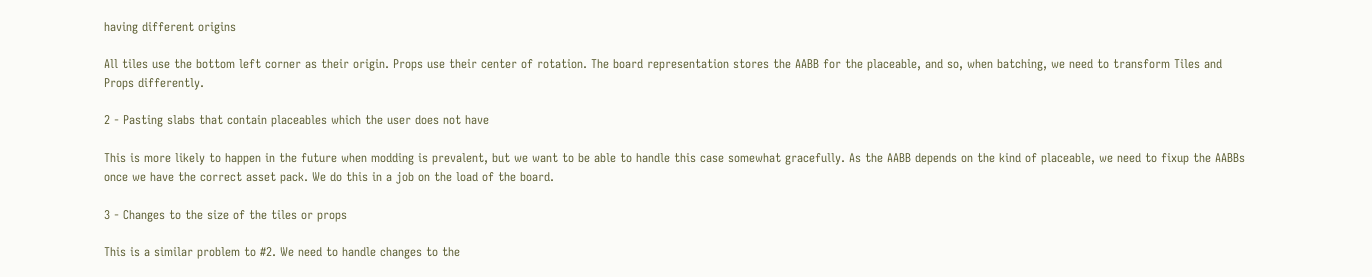having different origins

All tiles use the bottom left corner as their origin. Props use their center of rotation. The board representation stores the AABB for the placeable, and so, when batching, we need to transform Tiles and Props differently.

2 - Pasting slabs that contain placeables which the user does not have

This is more likely to happen in the future when modding is prevalent, but we want to be able to handle this case somewhat gracefully. As the AABB depends on the kind of placeable, we need to fixup the AABBs once we have the correct asset pack. We do this in a job on the load of the board.

3 - Changes to the size of the tiles or props

This is a similar problem to #2. We need to handle changes to the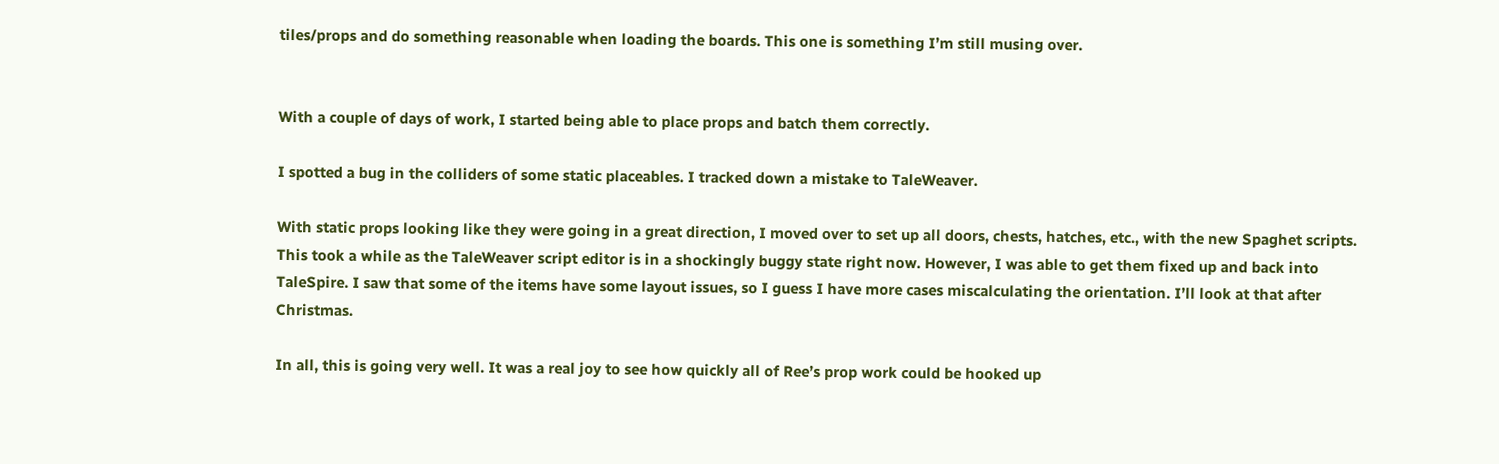tiles/props and do something reasonable when loading the boards. This one is something I’m still musing over.


With a couple of days of work, I started being able to place props and batch them correctly.

I spotted a bug in the colliders of some static placeables. I tracked down a mistake to TaleWeaver.

With static props looking like they were going in a great direction, I moved over to set up all doors, chests, hatches, etc., with the new Spaghet scripts. This took a while as the TaleWeaver script editor is in a shockingly buggy state right now. However, I was able to get them fixed up and back into TaleSpire. I saw that some of the items have some layout issues, so I guess I have more cases miscalculating the orientation. I’ll look at that after Christmas.

In all, this is going very well. It was a real joy to see how quickly all of Ree’s prop work could be hooked up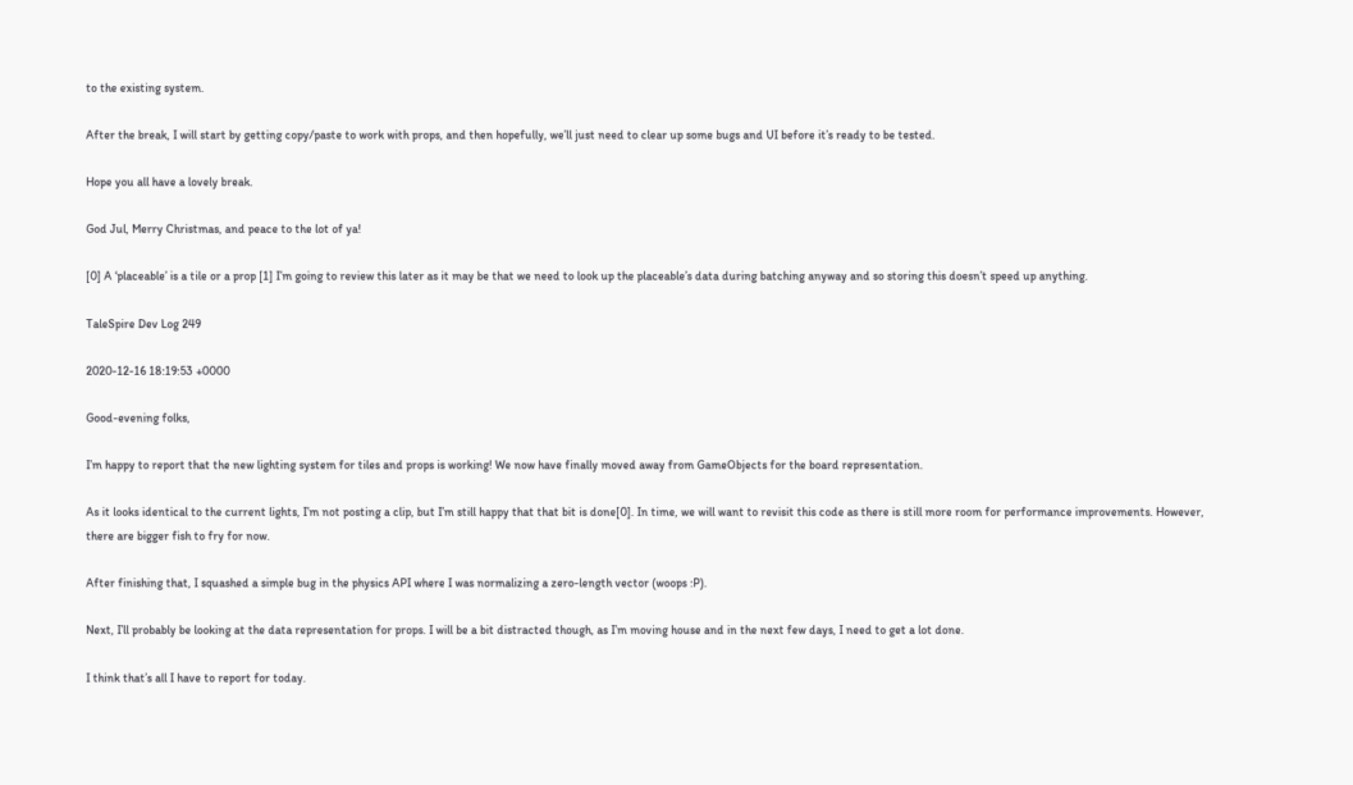to the existing system.

After the break, I will start by getting copy/paste to work with props, and then hopefully, we’ll just need to clear up some bugs and UI before it’s ready to be tested.

Hope you all have a lovely break.

God Jul, Merry Christmas, and peace to the lot of ya!

[0] A ‘placeable’ is a tile or a prop [1] I’m going to review this later as it may be that we need to look up the placeable’s data during batching anyway and so storing this doesn’t speed up anything.

TaleSpire Dev Log 249

2020-12-16 18:19:53 +0000

Good-evening folks,

I’m happy to report that the new lighting system for tiles and props is working! We now have finally moved away from GameObjects for the board representation.

As it looks identical to the current lights, I’m not posting a clip, but I’m still happy that that bit is done[0]. In time, we will want to revisit this code as there is still more room for performance improvements. However, there are bigger fish to fry for now.

After finishing that, I squashed a simple bug in the physics API where I was normalizing a zero-length vector (woops :P).

Next, I’ll probably be looking at the data representation for props. I will be a bit distracted though, as I’m moving house and in the next few days, I need to get a lot done.

I think that’s all I have to report for today.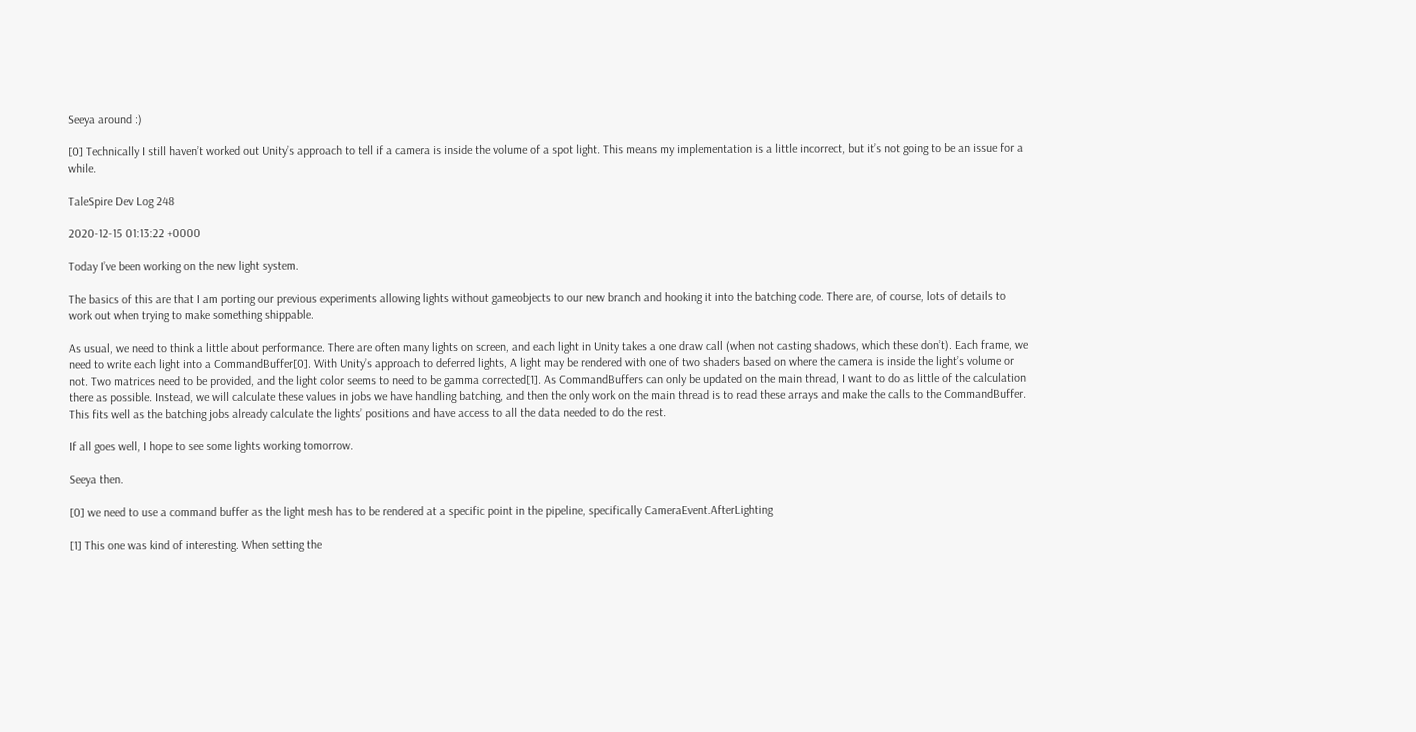Seeya around :)

[0] Technically I still haven’t worked out Unity’s approach to tell if a camera is inside the volume of a spot light. This means my implementation is a little incorrect, but it’s not going to be an issue for a while.

TaleSpire Dev Log 248

2020-12-15 01:13:22 +0000

Today I’ve been working on the new light system.

The basics of this are that I am porting our previous experiments allowing lights without gameobjects to our new branch and hooking it into the batching code. There are, of course, lots of details to work out when trying to make something shippable.

As usual, we need to think a little about performance. There are often many lights on screen, and each light in Unity takes a one draw call (when not casting shadows, which these don’t). Each frame, we need to write each light into a CommandBuffer[0]. With Unity’s approach to deferred lights, A light may be rendered with one of two shaders based on where the camera is inside the light’s volume or not. Two matrices need to be provided, and the light color seems to need to be gamma corrected[1]. As CommandBuffers can only be updated on the main thread, I want to do as little of the calculation there as possible. Instead, we will calculate these values in jobs we have handling batching, and then the only work on the main thread is to read these arrays and make the calls to the CommandBuffer. This fits well as the batching jobs already calculate the lights’ positions and have access to all the data needed to do the rest.

If all goes well, I hope to see some lights working tomorrow.

Seeya then.

[0] we need to use a command buffer as the light mesh has to be rendered at a specific point in the pipeline, specifically CameraEvent.AfterLighting

[1] This one was kind of interesting. When setting the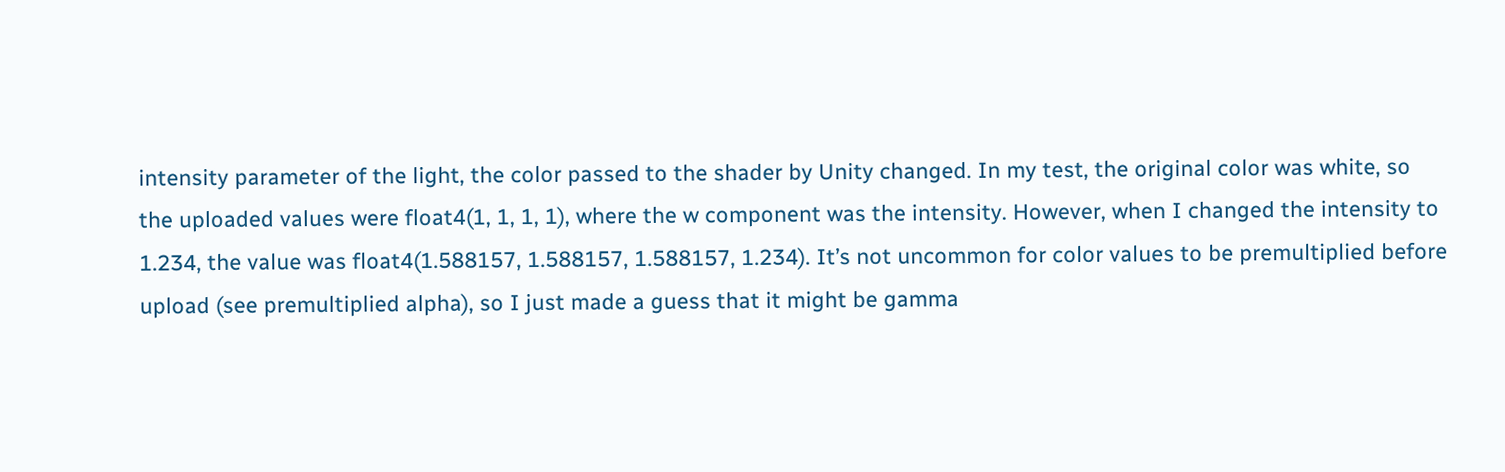intensity parameter of the light, the color passed to the shader by Unity changed. In my test, the original color was white, so the uploaded values were float4(1, 1, 1, 1), where the w component was the intensity. However, when I changed the intensity to 1.234, the value was float4(1.588157, 1.588157, 1.588157, 1.234). It’s not uncommon for color values to be premultiplied before upload (see premultiplied alpha), so I just made a guess that it might be gamma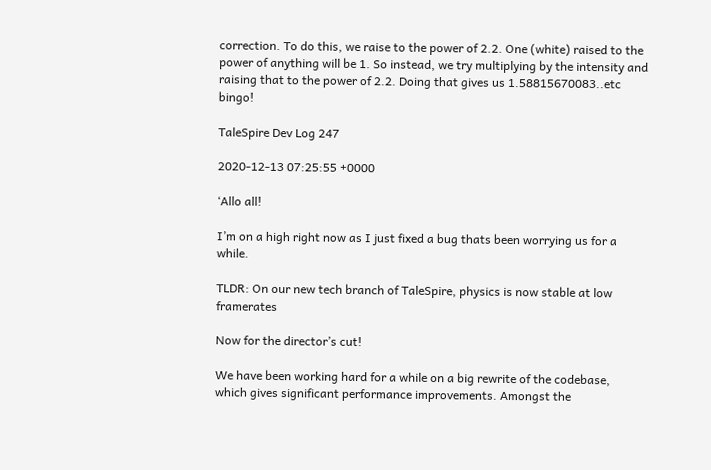correction. To do this, we raise to the power of 2.2. One (white) raised to the power of anything will be 1. So instead, we try multiplying by the intensity and raising that to the power of 2.2. Doing that gives us 1.58815670083..etc bingo!

TaleSpire Dev Log 247

2020-12-13 07:25:55 +0000

‘Allo all!

I’m on a high right now as I just fixed a bug thats been worrying us for a while.

TLDR: On our new tech branch of TaleSpire, physics is now stable at low framerates

Now for the director’s cut!

We have been working hard for a while on a big rewrite of the codebase, which gives significant performance improvements. Amongst the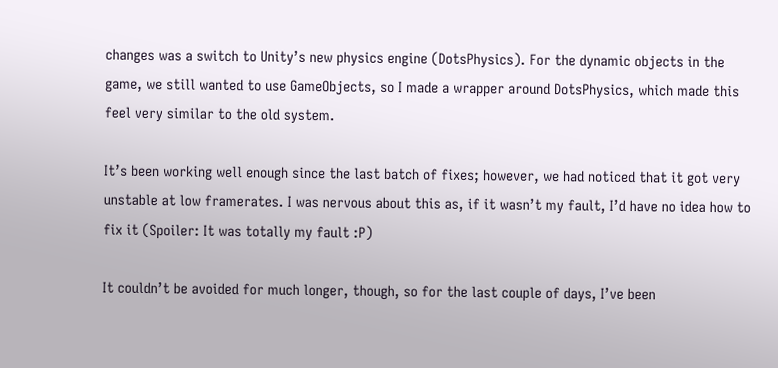changes was a switch to Unity’s new physics engine (DotsPhysics). For the dynamic objects in the game, we still wanted to use GameObjects, so I made a wrapper around DotsPhysics, which made this feel very similar to the old system.

It’s been working well enough since the last batch of fixes; however, we had noticed that it got very unstable at low framerates. I was nervous about this as, if it wasn’t my fault, I’d have no idea how to fix it (Spoiler: It was totally my fault :P)

It couldn’t be avoided for much longer, though, so for the last couple of days, I’ve been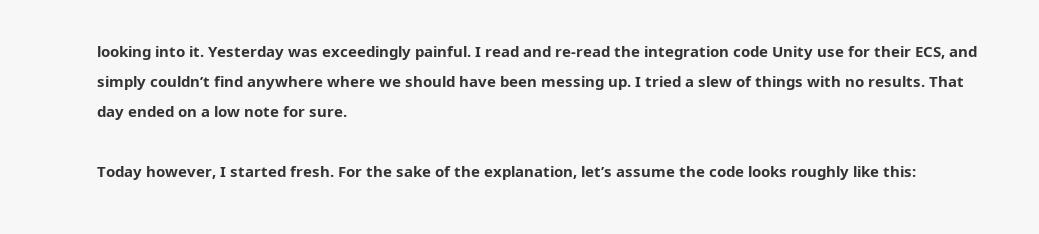looking into it. Yesterday was exceedingly painful. I read and re-read the integration code Unity use for their ECS, and simply couldn’t find anywhere where we should have been messing up. I tried a slew of things with no results. That day ended on a low note for sure.

Today however, I started fresh. For the sake of the explanation, let’s assume the code looks roughly like this: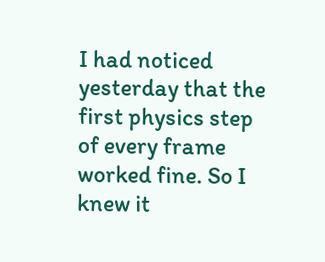I had noticed yesterday that the first physics step of every frame worked fine. So I knew it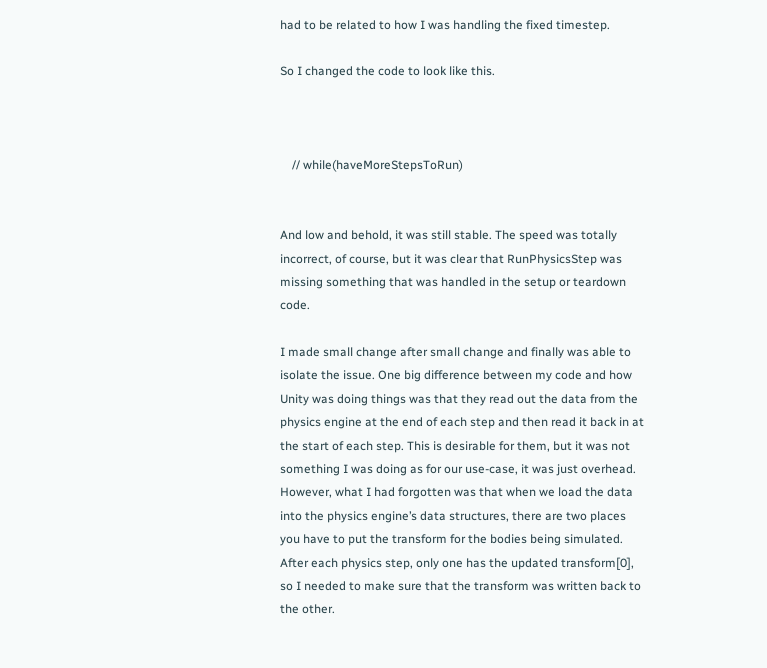had to be related to how I was handling the fixed timestep.

So I changed the code to look like this.



    // while(haveMoreStepsToRun)


And low and behold, it was still stable. The speed was totally incorrect, of course, but it was clear that RunPhysicsStep was missing something that was handled in the setup or teardown code.

I made small change after small change and finally was able to isolate the issue. One big difference between my code and how Unity was doing things was that they read out the data from the physics engine at the end of each step and then read it back in at the start of each step. This is desirable for them, but it was not something I was doing as for our use-case, it was just overhead. However, what I had forgotten was that when we load the data into the physics engine’s data structures, there are two places you have to put the transform for the bodies being simulated. After each physics step, only one has the updated transform[0], so I needed to make sure that the transform was written back to the other.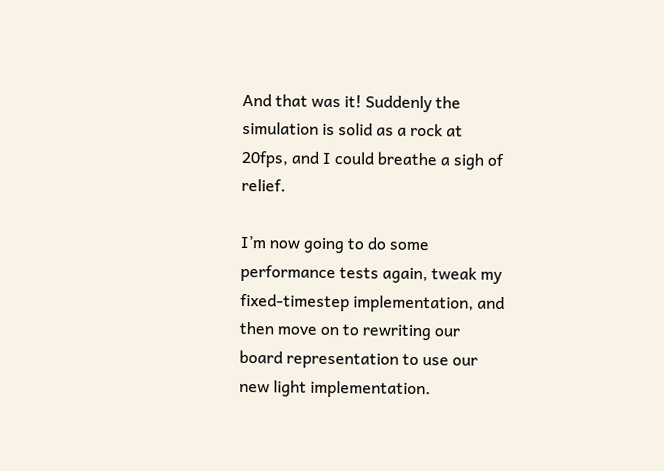And that was it! Suddenly the simulation is solid as a rock at 20fps, and I could breathe a sigh of relief.

I’m now going to do some performance tests again, tweak my fixed-timestep implementation, and then move on to rewriting our board representation to use our new light implementation.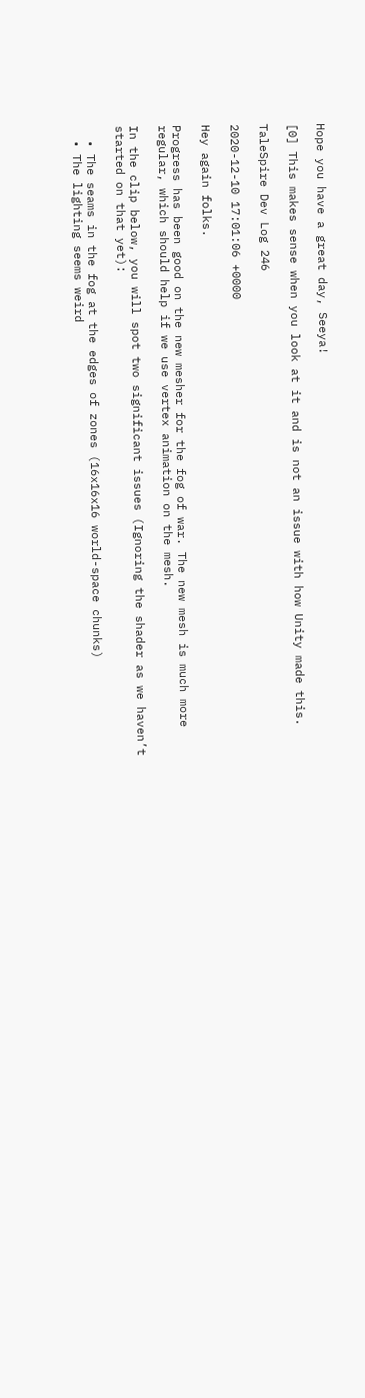Hope you have a great day, Seeya!

[0] This makes sense when you look at it and is not an issue with how Unity made this.

TaleSpire Dev Log 246

2020-12-10 17:01:06 +0000

Hey again folks.

Progress has been good on the new mesher for the fog of war. The new mesh is much more regular, which should help if we use vertex animation on the mesh.

In the clip below, you will spot two significant issues (Ignoring the shader as we haven’t started on that yet):

  • The seams in the fog at the edges of zones (16x16x16 world-space chunks)
  • The lighting seems weird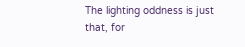The lighting oddness is just that, for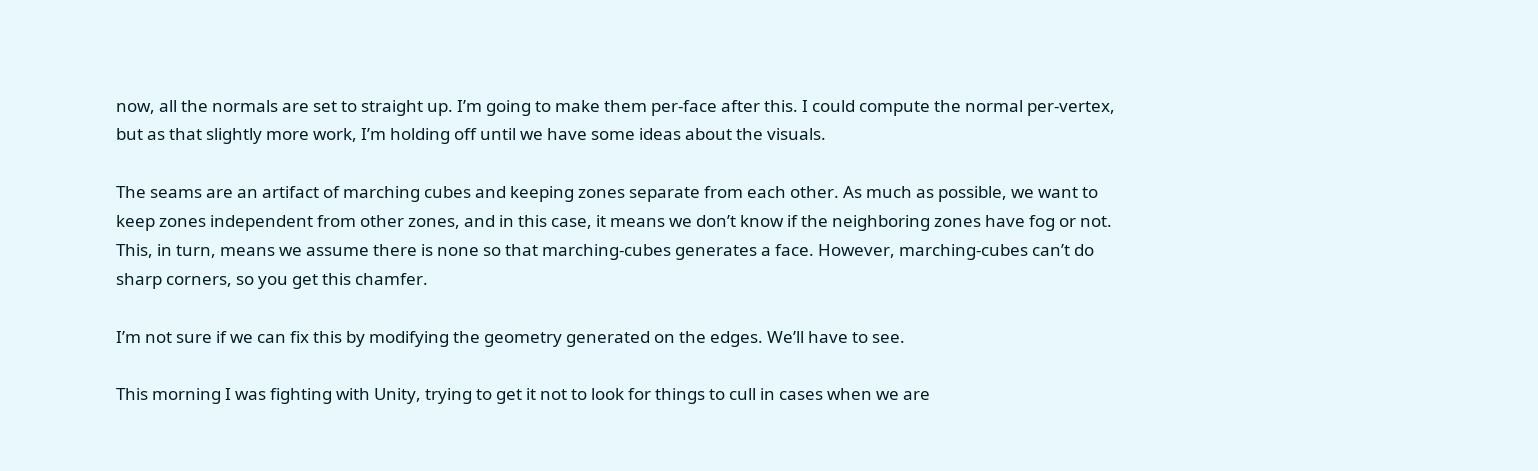now, all the normals are set to straight up. I’m going to make them per-face after this. I could compute the normal per-vertex, but as that slightly more work, I’m holding off until we have some ideas about the visuals.

The seams are an artifact of marching cubes and keeping zones separate from each other. As much as possible, we want to keep zones independent from other zones, and in this case, it means we don’t know if the neighboring zones have fog or not. This, in turn, means we assume there is none so that marching-cubes generates a face. However, marching-cubes can’t do sharp corners, so you get this chamfer.

I’m not sure if we can fix this by modifying the geometry generated on the edges. We’ll have to see.

This morning I was fighting with Unity, trying to get it not to look for things to cull in cases when we are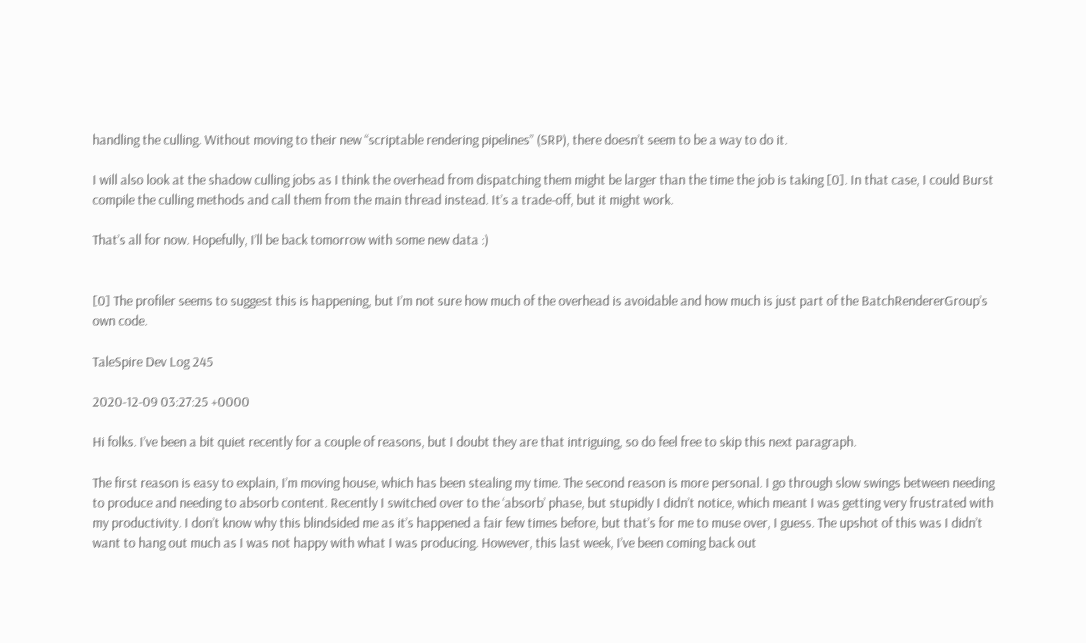handling the culling. Without moving to their new “scriptable rendering pipelines” (SRP), there doesn’t seem to be a way to do it.

I will also look at the shadow culling jobs as I think the overhead from dispatching them might be larger than the time the job is taking [0]. In that case, I could Burst compile the culling methods and call them from the main thread instead. It’s a trade-off, but it might work.

That’s all for now. Hopefully, I’ll be back tomorrow with some new data :)


[0] The profiler seems to suggest this is happening, but I’m not sure how much of the overhead is avoidable and how much is just part of the BatchRendererGroup’s own code.

TaleSpire Dev Log 245

2020-12-09 03:27:25 +0000

Hi folks. I’ve been a bit quiet recently for a couple of reasons, but I doubt they are that intriguing, so do feel free to skip this next paragraph.

The first reason is easy to explain, I’m moving house, which has been stealing my time. The second reason is more personal. I go through slow swings between needing to produce and needing to absorb content. Recently I switched over to the ‘absorb’ phase, but stupidly I didn’t notice, which meant I was getting very frustrated with my productivity. I don’t know why this blindsided me as it’s happened a fair few times before, but that’s for me to muse over, I guess. The upshot of this was I didn’t want to hang out much as I was not happy with what I was producing. However, this last week, I’ve been coming back out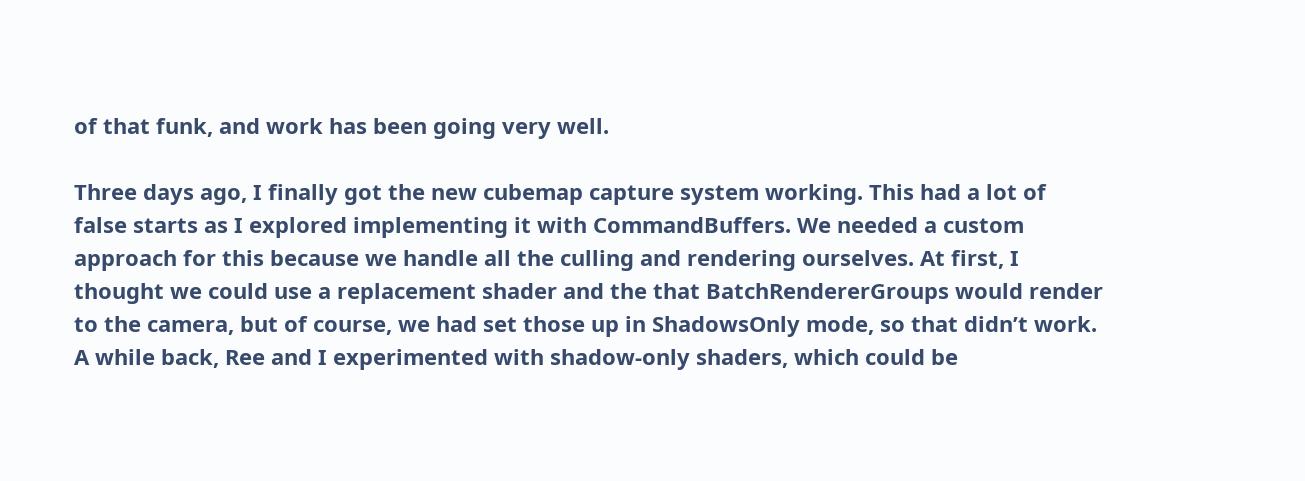of that funk, and work has been going very well.

Three days ago, I finally got the new cubemap capture system working. This had a lot of false starts as I explored implementing it with CommandBuffers. We needed a custom approach for this because we handle all the culling and rendering ourselves. At first, I thought we could use a replacement shader and the that BatchRendererGroups would render to the camera, but of course, we had set those up in ShadowsOnly mode, so that didn’t work. A while back, Ree and I experimented with shadow-only shaders, which could be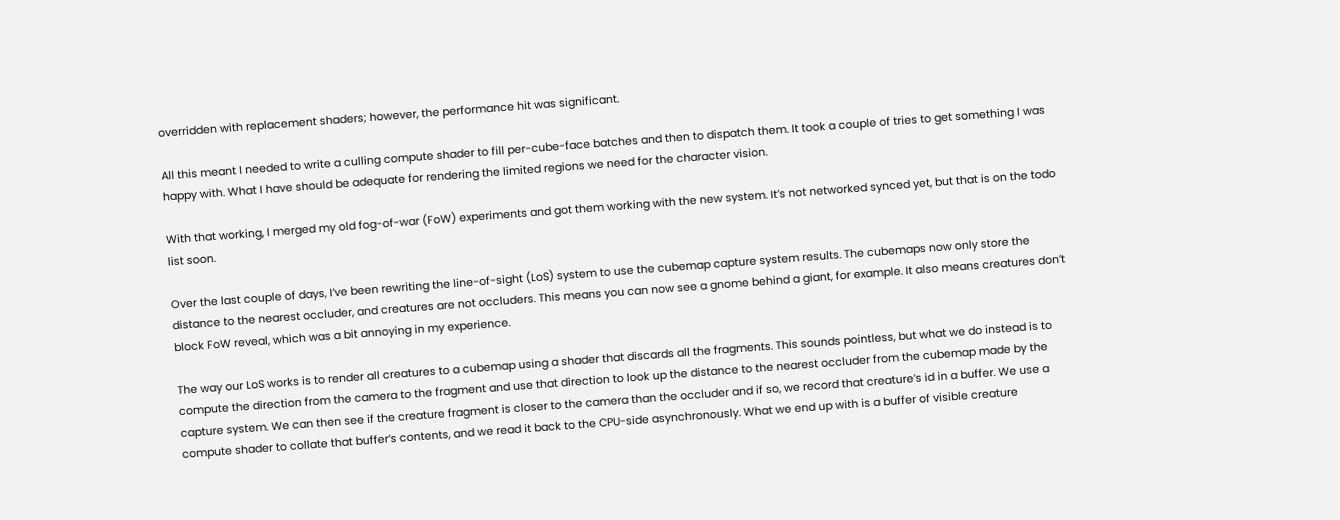overridden with replacement shaders; however, the performance hit was significant.

All this meant I needed to write a culling compute shader to fill per-cube-face batches and then to dispatch them. It took a couple of tries to get something I was happy with. What I have should be adequate for rendering the limited regions we need for the character vision.

With that working, I merged my old fog-of-war (FoW) experiments and got them working with the new system. It’s not networked synced yet, but that is on the todo list soon.

Over the last couple of days, I’ve been rewriting the line-of-sight (LoS) system to use the cubemap capture system results. The cubemaps now only store the distance to the nearest occluder, and creatures are not occluders. This means you can now see a gnome behind a giant, for example. It also means creatures don’t block FoW reveal, which was a bit annoying in my experience.

The way our LoS works is to render all creatures to a cubemap using a shader that discards all the fragments. This sounds pointless, but what we do instead is to compute the direction from the camera to the fragment and use that direction to look up the distance to the nearest occluder from the cubemap made by the capture system. We can then see if the creature fragment is closer to the camera than the occluder and if so, we record that creature’s id in a buffer. We use a compute shader to collate that buffer’s contents, and we read it back to the CPU-side asynchronously. What we end up with is a buffer of visible creature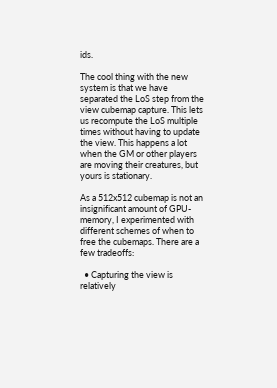ids.

The cool thing with the new system is that we have separated the LoS step from the view cubemap capture. This lets us recompute the LoS multiple times without having to update the view. This happens a lot when the GM or other players are moving their creatures, but yours is stationary.

As a 512x512 cubemap is not an insignificant amount of GPU-memory, I experimented with different schemes of when to free the cubemaps. There are a few tradeoffs:

  • Capturing the view is relatively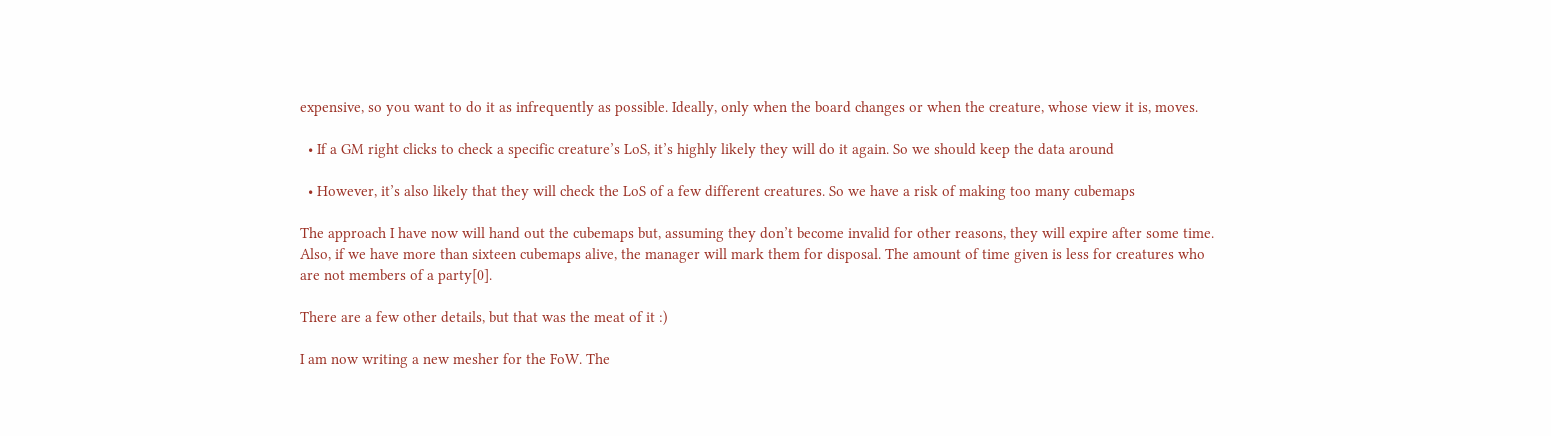expensive, so you want to do it as infrequently as possible. Ideally, only when the board changes or when the creature, whose view it is, moves.

  • If a GM right clicks to check a specific creature’s LoS, it’s highly likely they will do it again. So we should keep the data around

  • However, it’s also likely that they will check the LoS of a few different creatures. So we have a risk of making too many cubemaps

The approach I have now will hand out the cubemaps but, assuming they don’t become invalid for other reasons, they will expire after some time. Also, if we have more than sixteen cubemaps alive, the manager will mark them for disposal. The amount of time given is less for creatures who are not members of a party[0].

There are a few other details, but that was the meat of it :)

I am now writing a new mesher for the FoW. The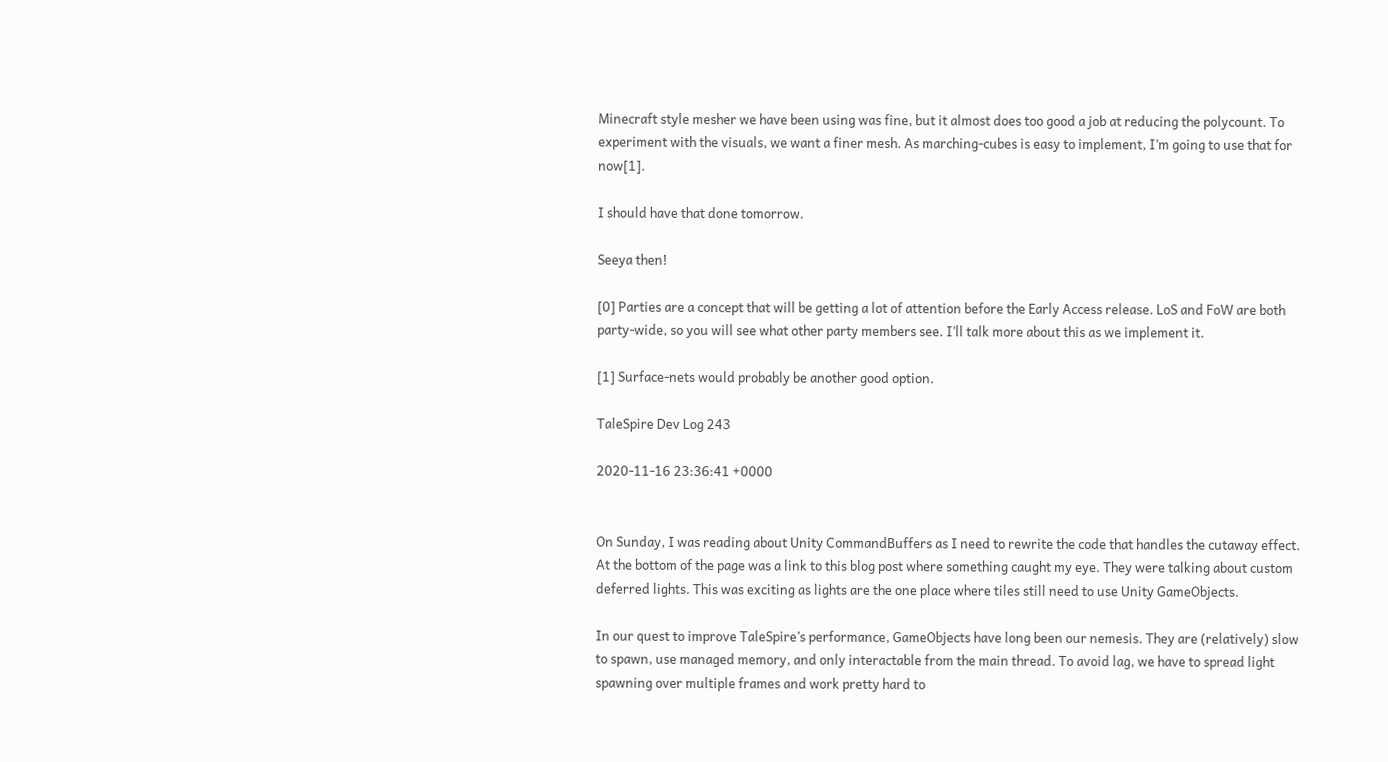Minecraft style mesher we have been using was fine, but it almost does too good a job at reducing the polycount. To experiment with the visuals, we want a finer mesh. As marching-cubes is easy to implement, I’m going to use that for now[1].

I should have that done tomorrow.

Seeya then!

[0] Parties are a concept that will be getting a lot of attention before the Early Access release. LoS and FoW are both party-wide, so you will see what other party members see. I’ll talk more about this as we implement it.

[1] Surface-nets would probably be another good option.

TaleSpire Dev Log 243

2020-11-16 23:36:41 +0000


On Sunday, I was reading about Unity CommandBuffers as I need to rewrite the code that handles the cutaway effect. At the bottom of the page was a link to this blog post where something caught my eye. They were talking about custom deferred lights. This was exciting as lights are the one place where tiles still need to use Unity GameObjects.

In our quest to improve TaleSpire’s performance, GameObjects have long been our nemesis. They are (relatively) slow to spawn, use managed memory, and only interactable from the main thread. To avoid lag, we have to spread light spawning over multiple frames and work pretty hard to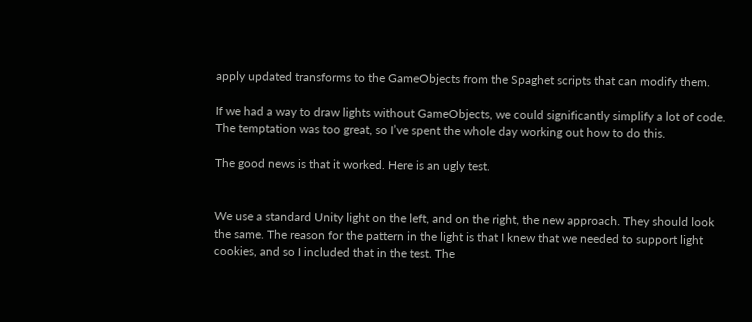apply updated transforms to the GameObjects from the Spaghet scripts that can modify them.

If we had a way to draw lights without GameObjects, we could significantly simplify a lot of code. The temptation was too great, so I’ve spent the whole day working out how to do this.

The good news is that it worked. Here is an ugly test.


We use a standard Unity light on the left, and on the right, the new approach. They should look the same. The reason for the pattern in the light is that I knew that we needed to support light cookies, and so I included that in the test. The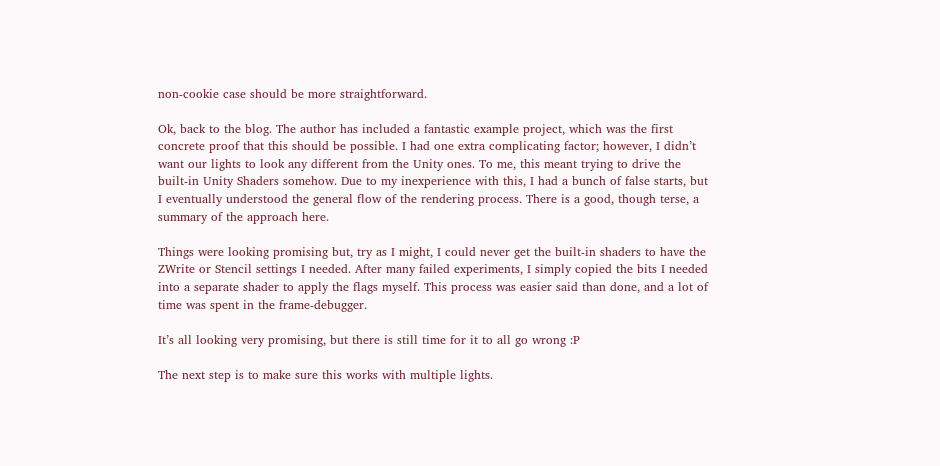non-cookie case should be more straightforward.

Ok, back to the blog. The author has included a fantastic example project, which was the first concrete proof that this should be possible. I had one extra complicating factor; however, I didn’t want our lights to look any different from the Unity ones. To me, this meant trying to drive the built-in Unity Shaders somehow. Due to my inexperience with this, I had a bunch of false starts, but I eventually understood the general flow of the rendering process. There is a good, though terse, a summary of the approach here.

Things were looking promising but, try as I might, I could never get the built-in shaders to have the ZWrite or Stencil settings I needed. After many failed experiments, I simply copied the bits I needed into a separate shader to apply the flags myself. This process was easier said than done, and a lot of time was spent in the frame-debugger.

It’s all looking very promising, but there is still time for it to all go wrong :P

The next step is to make sure this works with multiple lights.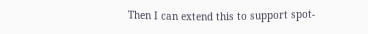Then I can extend this to support spot-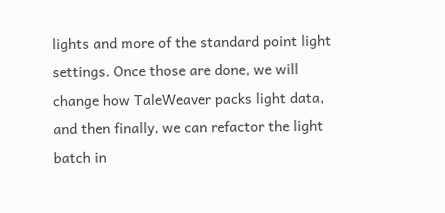lights and more of the standard point light settings. Once those are done, we will change how TaleWeaver packs light data, and then finally, we can refactor the light batch in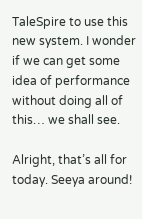TaleSpire to use this new system. I wonder if we can get some idea of performance without doing all of this… we shall see.

Alright, that’s all for today. Seeya around!